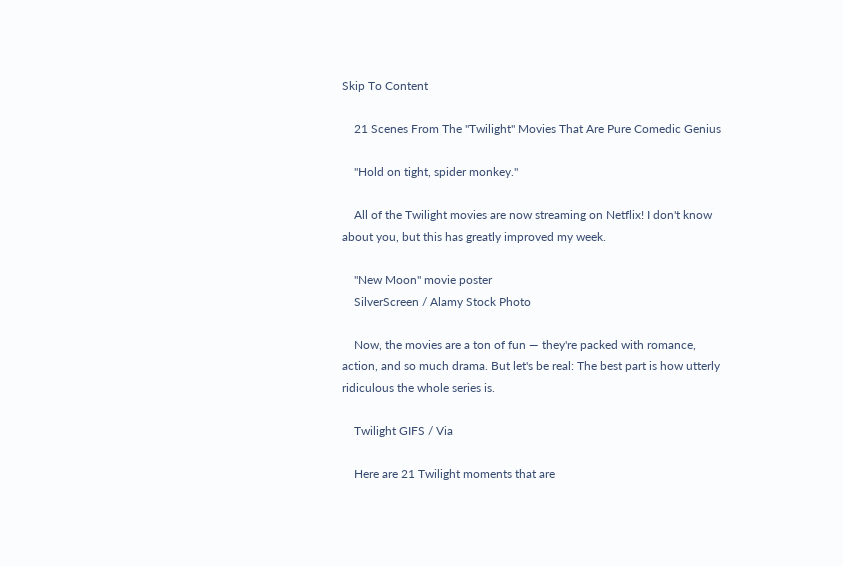Skip To Content

    21 Scenes From The "Twilight" Movies That Are Pure Comedic Genius

    "Hold on tight, spider monkey."

    All of the Twilight movies are now streaming on Netflix! I don't know about you, but this has greatly improved my week.

    "New Moon" movie poster
    SilverScreen / Alamy Stock Photo

    Now, the movies are a ton of fun — they're packed with romance, action, and so much drama. But let's be real: The best part is how utterly ridiculous the whole series is.

    Twilight GIFS / Via

    Here are 21 Twilight moments that are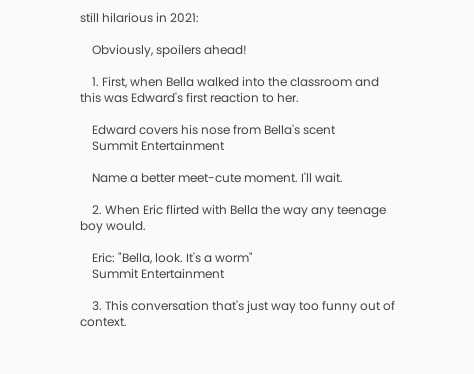still hilarious in 2021:

    Obviously, spoilers ahead!

    1. First, when Bella walked into the classroom and this was Edward's first reaction to her.

    Edward covers his nose from Bella's scent
    Summit Entertainment

    Name a better meet-cute moment. I'll wait.

    2. When Eric flirted with Bella the way any teenage boy would.

    Eric: "Bella, look. It's a worm"
    Summit Entertainment

    3. This conversation that's just way too funny out of context.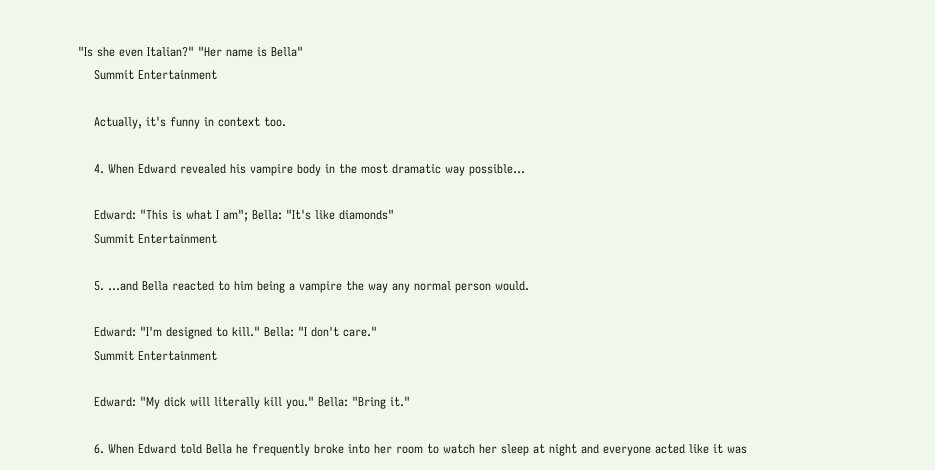"Is she even Italian?" "Her name is Bella"
    Summit Entertainment

    Actually, it's funny in context too.

    4. When Edward revealed his vampire body in the most dramatic way possible...

    Edward: "This is what I am"; Bella: "It's like diamonds"
    Summit Entertainment

    5. ...and Bella reacted to him being a vampire the way any normal person would.

    Edward: "I'm designed to kill." Bella: "I don't care."
    Summit Entertainment

    Edward: "My dick will literally kill you." Bella: "Bring it."

    6. When Edward told Bella he frequently broke into her room to watch her sleep at night and everyone acted like it was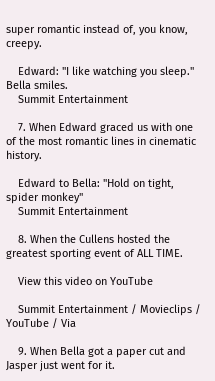super romantic instead of, you know, creepy.

    Edward: "I like watching you sleep." Bella smiles.
    Summit Entertainment

    7. When Edward graced us with one of the most romantic lines in cinematic history.

    Edward to Bella: "Hold on tight, spider monkey"
    Summit Entertainment

    8. When the Cullens hosted the greatest sporting event of ALL TIME.

    View this video on YouTube

    Summit Entertainment / Movieclips / YouTube / Via

    9. When Bella got a paper cut and Jasper just went for it.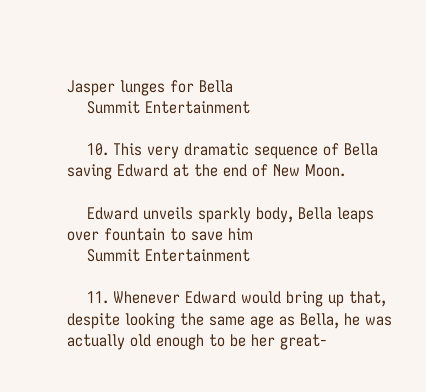Jasper lunges for Bella
    Summit Entertainment

    10. This very dramatic sequence of Bella saving Edward at the end of New Moon.

    Edward unveils sparkly body, Bella leaps over fountain to save him
    Summit Entertainment

    11. Whenever Edward would bring up that, despite looking the same age as Bella, he was actually old enough to be her great-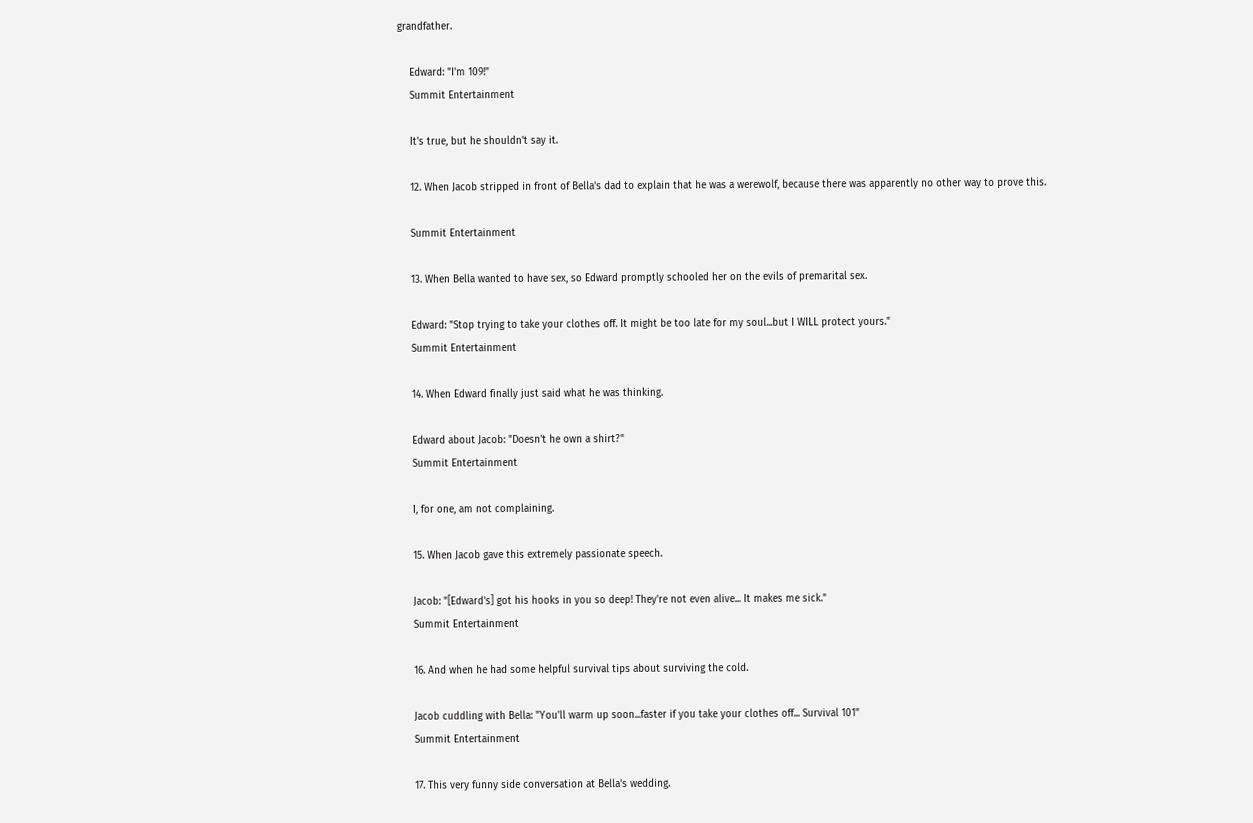grandfather.

    Edward: "I'm 109!"
    Summit Entertainment

    It's true, but he shouldn't say it.

    12. When Jacob stripped in front of Bella's dad to explain that he was a werewolf, because there was apparently no other way to prove this.

    Summit Entertainment

    13. When Bella wanted to have sex, so Edward promptly schooled her on the evils of premarital sex.

    Edward: "Stop trying to take your clothes off. It might be too late for my soul...but I WILL protect yours."
    Summit Entertainment

    14. When Edward finally just said what he was thinking.

    Edward about Jacob: "Doesn't he own a shirt?"
    Summit Entertainment

    I, for one, am not complaining.

    15. When Jacob gave this extremely passionate speech.

    Jacob: "[Edward's] got his hooks in you so deep! They're not even alive... It makes me sick."
    Summit Entertainment

    16. And when he had some helpful survival tips about surviving the cold.

    Jacob cuddling with Bella: "You'll warm up soon...faster if you take your clothes off... Survival 101"
    Summit Entertainment

    17. This very funny side conversation at Bella's wedding.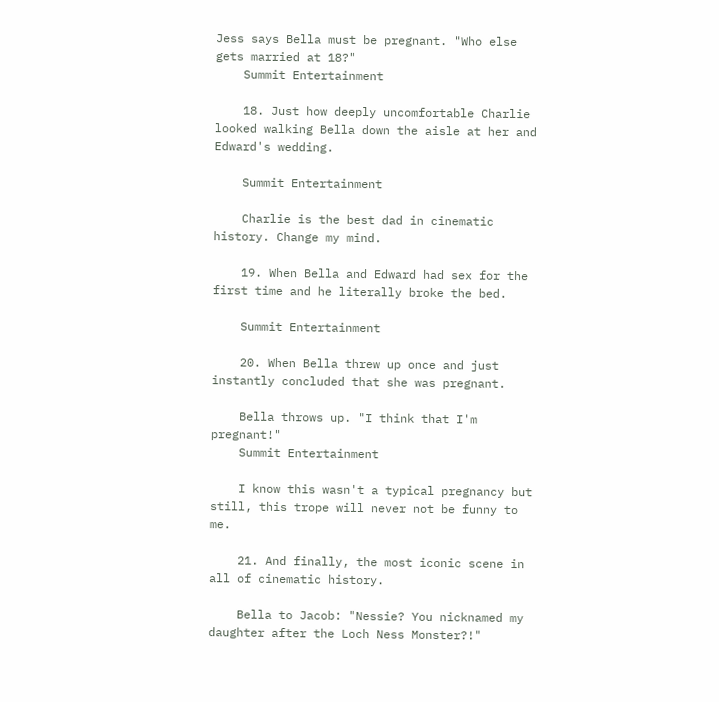Jess says Bella must be pregnant. "Who else gets married at 18?"
    Summit Entertainment

    18. Just how deeply uncomfortable Charlie looked walking Bella down the aisle at her and Edward's wedding.

    Summit Entertainment

    Charlie is the best dad in cinematic history. Change my mind.

    19. When Bella and Edward had sex for the first time and he literally broke the bed.

    Summit Entertainment

    20. When Bella threw up once and just instantly concluded that she was pregnant.

    Bella throws up. "I think that I'm pregnant!"
    Summit Entertainment

    I know this wasn't a typical pregnancy but still, this trope will never not be funny to me.

    21. And finally, the most iconic scene in all of cinematic history.

    Bella to Jacob: "Nessie? You nicknamed my daughter after the Loch Ness Monster?!"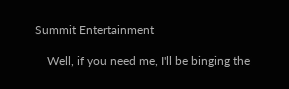Summit Entertainment

    Well, if you need me, I'll be binging the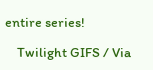entire series!

    Twilight GIFS / Via